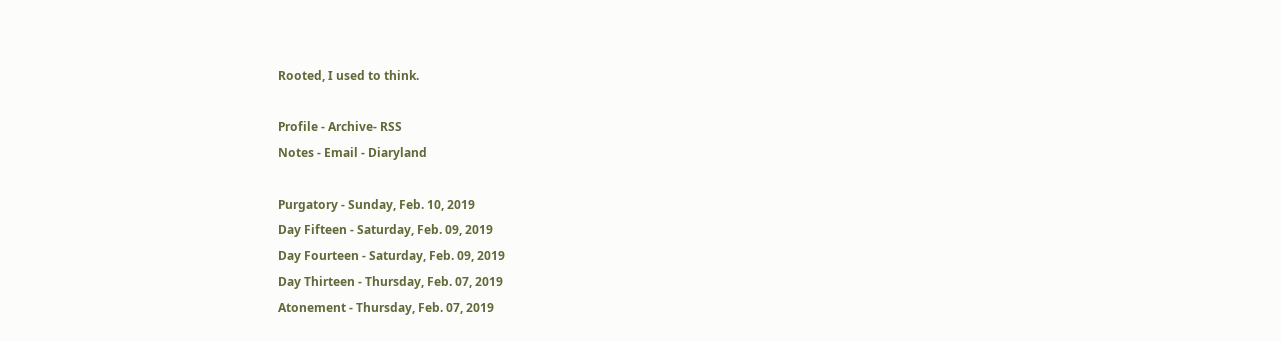Rooted, I used to think.

Profile - Archive- RSS
Notes - Email - Diaryland

Purgatory - Sunday, Feb. 10, 2019
Day Fifteen - Saturday, Feb. 09, 2019
Day Fourteen - Saturday, Feb. 09, 2019
Day Thirteen - Thursday, Feb. 07, 2019
Atonement - Thursday, Feb. 07, 2019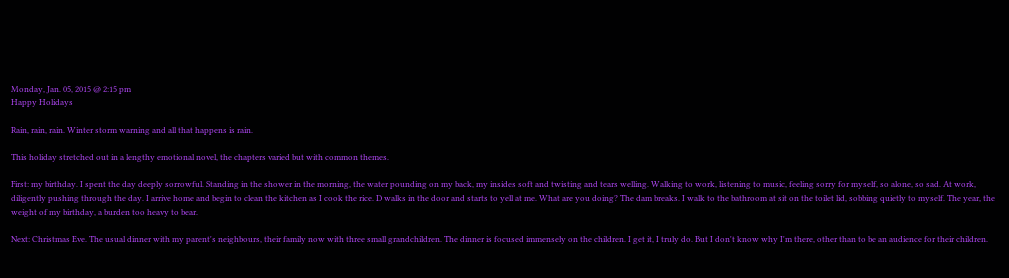Monday, Jan. 05, 2015 @ 2:15 pm
Happy Holidays

Rain, rain, rain. Winter storm warning and all that happens is rain.

This holiday stretched out in a lengthy emotional novel, the chapters varied but with common themes.

First: my birthday. I spent the day deeply sorrowful. Standing in the shower in the morning, the water pounding on my back, my insides soft and twisting and tears welling. Walking to work, listening to music, feeling sorry for myself, so alone, so sad. At work, diligently pushing through the day. I arrive home and begin to clean the kitchen as I cook the rice. D walks in the door and starts to yell at me. What are you doing? The dam breaks. I walk to the bathroom at sit on the toilet lid, sobbing quietly to myself. The year, the weight of my birthday, a burden too heavy to bear.

Next: Christmas Eve. The usual dinner with my parent's neighbours, their family now with three small grandchildren. The dinner is focused immensely on the children. I get it, I truly do. But I don't know why I'm there, other than to be an audience for their children.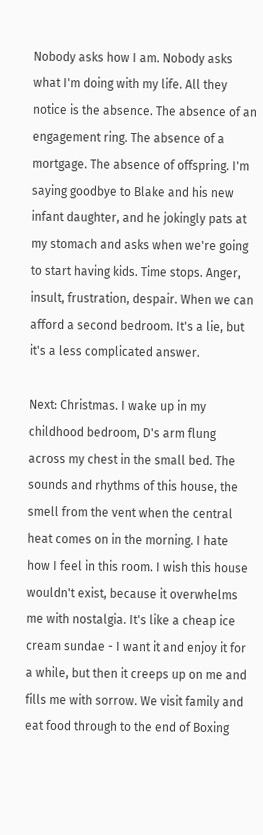Nobody asks how I am. Nobody asks what I'm doing with my life. All they notice is the absence. The absence of an engagement ring. The absence of a mortgage. The absence of offspring. I'm saying goodbye to Blake and his new infant daughter, and he jokingly pats at my stomach and asks when we're going to start having kids. Time stops. Anger, insult, frustration, despair. When we can afford a second bedroom. It's a lie, but it's a less complicated answer.

Next: Christmas. I wake up in my childhood bedroom, D's arm flung across my chest in the small bed. The sounds and rhythms of this house, the smell from the vent when the central heat comes on in the morning. I hate how I feel in this room. I wish this house wouldn't exist, because it overwhelms me with nostalgia. It's like a cheap ice cream sundae - I want it and enjoy it for a while, but then it creeps up on me and fills me with sorrow. We visit family and eat food through to the end of Boxing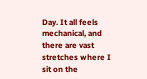Day. It all feels mechanical, and there are vast stretches where I sit on the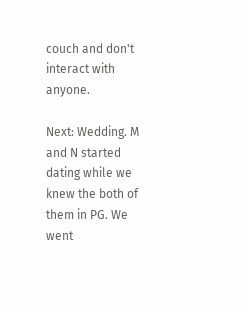couch and don't interact with anyone.

Next: Wedding. M and N started dating while we knew the both of them in PG. We went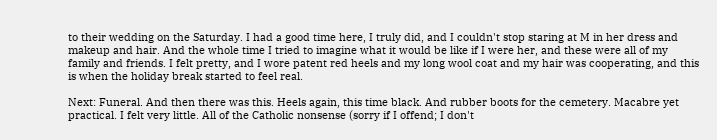to their wedding on the Saturday. I had a good time here, I truly did, and I couldn't stop staring at M in her dress and makeup and hair. And the whole time I tried to imagine what it would be like if I were her, and these were all of my family and friends. I felt pretty, and I wore patent red heels and my long wool coat and my hair was cooperating, and this is when the holiday break started to feel real.

Next: Funeral. And then there was this. Heels again, this time black. And rubber boots for the cemetery. Macabre yet practical. I felt very little. All of the Catholic nonsense (sorry if I offend; I don't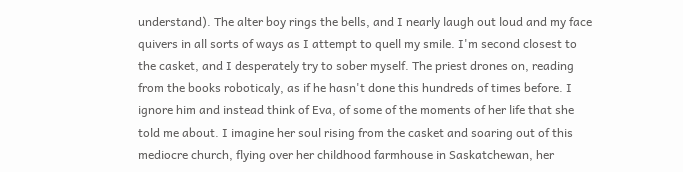understand). The alter boy rings the bells, and I nearly laugh out loud and my face quivers in all sorts of ways as I attempt to quell my smile. I'm second closest to the casket, and I desperately try to sober myself. The priest drones on, reading from the books roboticaly, as if he hasn't done this hundreds of times before. I ignore him and instead think of Eva, of some of the moments of her life that she told me about. I imagine her soul rising from the casket and soaring out of this mediocre church, flying over her childhood farmhouse in Saskatchewan, her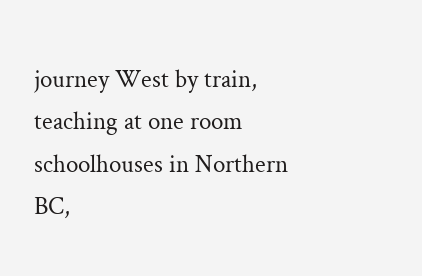journey West by train, teaching at one room schoolhouses in Northern BC,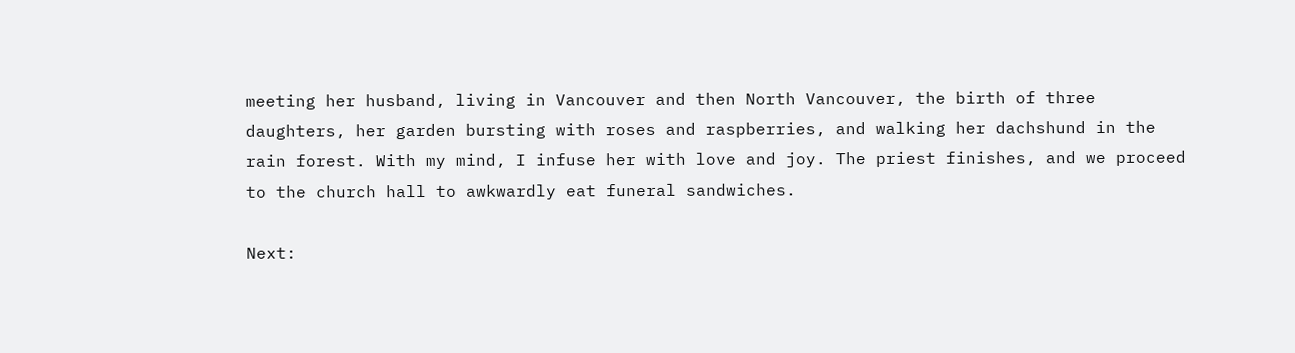meeting her husband, living in Vancouver and then North Vancouver, the birth of three daughters, her garden bursting with roses and raspberries, and walking her dachshund in the rain forest. With my mind, I infuse her with love and joy. The priest finishes, and we proceed to the church hall to awkwardly eat funeral sandwiches.

Next: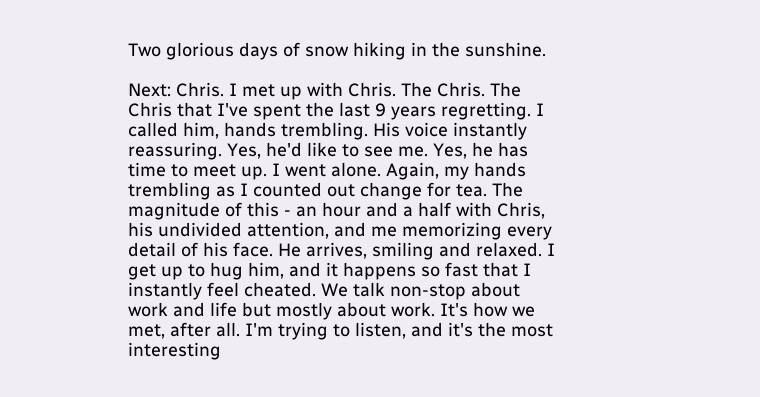Two glorious days of snow hiking in the sunshine.

Next: Chris. I met up with Chris. The Chris. The Chris that I've spent the last 9 years regretting. I called him, hands trembling. His voice instantly reassuring. Yes, he'd like to see me. Yes, he has time to meet up. I went alone. Again, my hands trembling as I counted out change for tea. The magnitude of this - an hour and a half with Chris, his undivided attention, and me memorizing every detail of his face. He arrives, smiling and relaxed. I get up to hug him, and it happens so fast that I instantly feel cheated. We talk non-stop about work and life but mostly about work. It's how we met, after all. I'm trying to listen, and it's the most interesting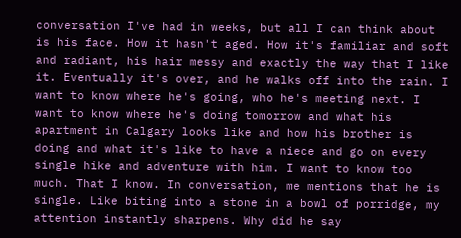conversation I've had in weeks, but all I can think about is his face. How it hasn't aged. How it's familiar and soft and radiant, his hair messy and exactly the way that I like it. Eventually it's over, and he walks off into the rain. I want to know where he's going, who he's meeting next. I want to know where he's doing tomorrow and what his apartment in Calgary looks like and how his brother is doing and what it's like to have a niece and go on every single hike and adventure with him. I want to know too much. That I know. In conversation, me mentions that he is single. Like biting into a stone in a bowl of porridge, my attention instantly sharpens. Why did he say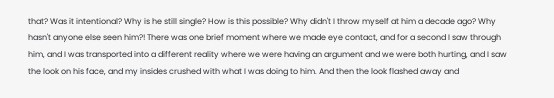that? Was it intentional? Why is he still single? How is this possible? Why didn't I throw myself at him a decade ago? Why hasn't anyone else seen him?! There was one brief moment where we made eye contact, and for a second I saw through him, and I was transported into a different reality where we were having an argument and we were both hurting, and I saw the look on his face, and my insides crushed with what I was doing to him. And then the look flashed away and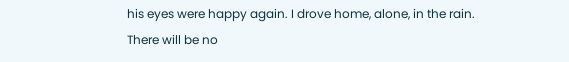his eyes were happy again. I drove home, alone, in the rain. There will be no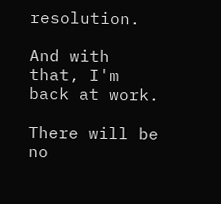resolution.

And with that, I'm back at work.

There will be no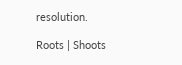resolution.

Roots | Shoots